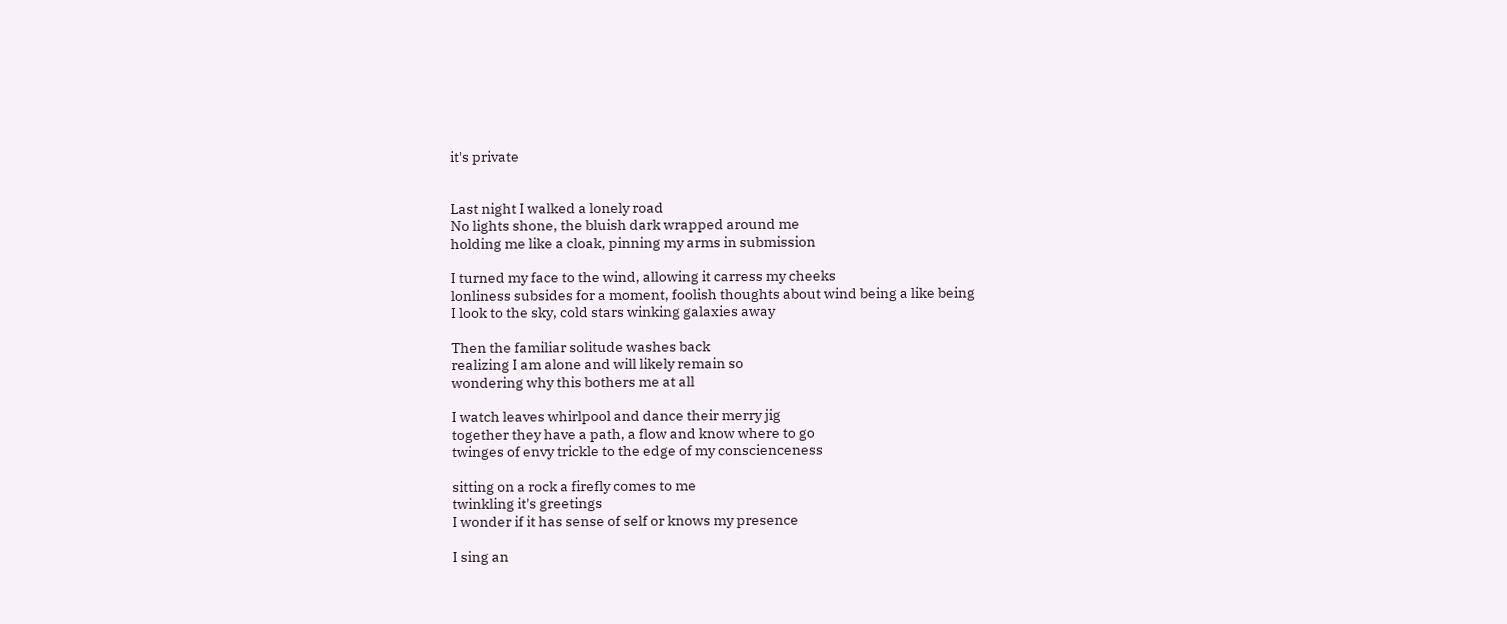it's private


Last night I walked a lonely road
No lights shone, the bluish dark wrapped around me
holding me like a cloak, pinning my arms in submission

I turned my face to the wind, allowing it carress my cheeks
lonliness subsides for a moment, foolish thoughts about wind being a like being
I look to the sky, cold stars winking galaxies away

Then the familiar solitude washes back
realizing I am alone and will likely remain so
wondering why this bothers me at all

I watch leaves whirlpool and dance their merry jig
together they have a path, a flow and know where to go
twinges of envy trickle to the edge of my conscienceness

sitting on a rock a firefly comes to me
twinkling it's greetings
I wonder if it has sense of self or knows my presence

I sing an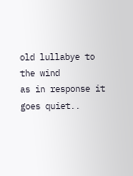old lullabye to the wind
as in response it goes quiet..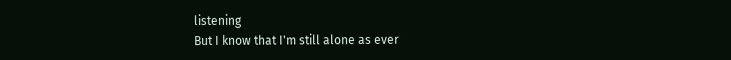listening
But I know that I'm still alone as ever